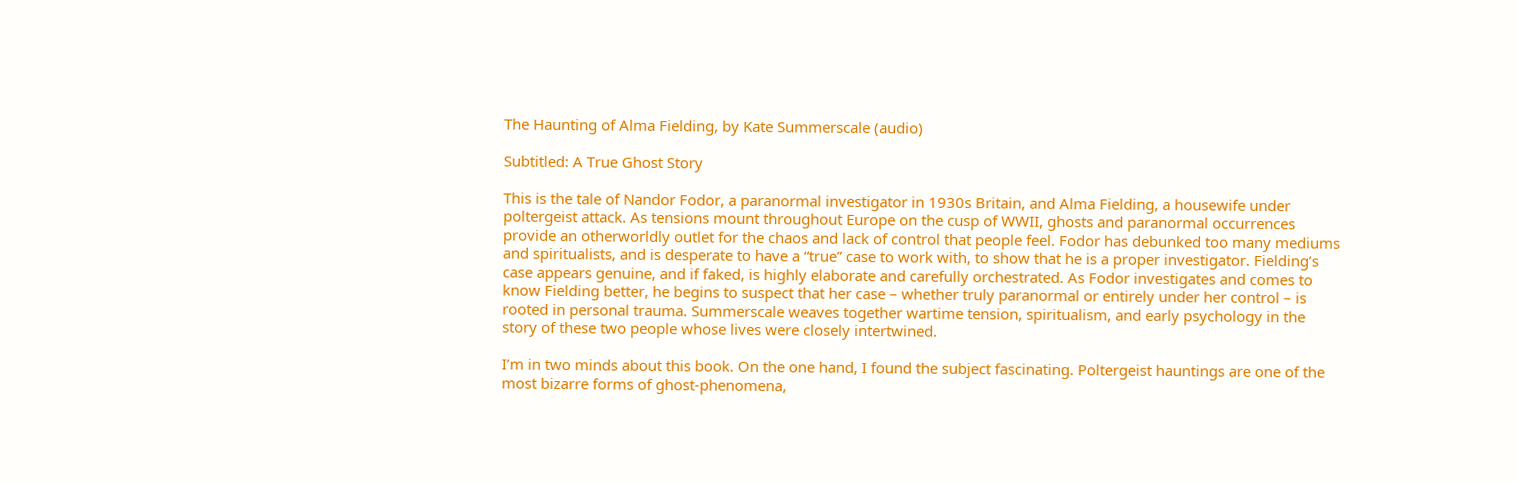The Haunting of Alma Fielding, by Kate Summerscale (audio)

Subtitled: A True Ghost Story

This is the tale of Nandor Fodor, a paranormal investigator in 1930s Britain, and Alma Fielding, a housewife under poltergeist attack. As tensions mount throughout Europe on the cusp of WWII, ghosts and paranormal occurrences provide an otherworldly outlet for the chaos and lack of control that people feel. Fodor has debunked too many mediums and spiritualists, and is desperate to have a “true” case to work with, to show that he is a proper investigator. Fielding’s case appears genuine, and if faked, is highly elaborate and carefully orchestrated. As Fodor investigates and comes to know Fielding better, he begins to suspect that her case – whether truly paranormal or entirely under her control – is rooted in personal trauma. Summerscale weaves together wartime tension, spiritualism, and early psychology in the story of these two people whose lives were closely intertwined.

I’m in two minds about this book. On the one hand, I found the subject fascinating. Poltergeist hauntings are one of the most bizarre forms of ghost-phenomena,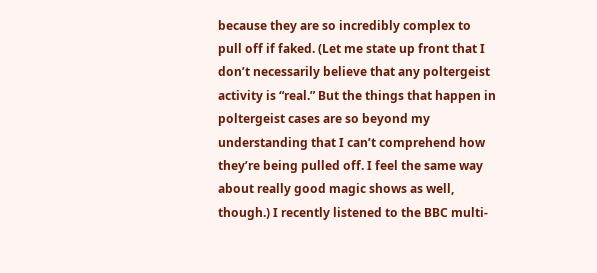because they are so incredibly complex to pull off if faked. (Let me state up front that I don’t necessarily believe that any poltergeist activity is “real.” But the things that happen in poltergeist cases are so beyond my understanding that I can’t comprehend how they’re being pulled off. I feel the same way about really good magic shows as well, though.) I recently listened to the BBC multi-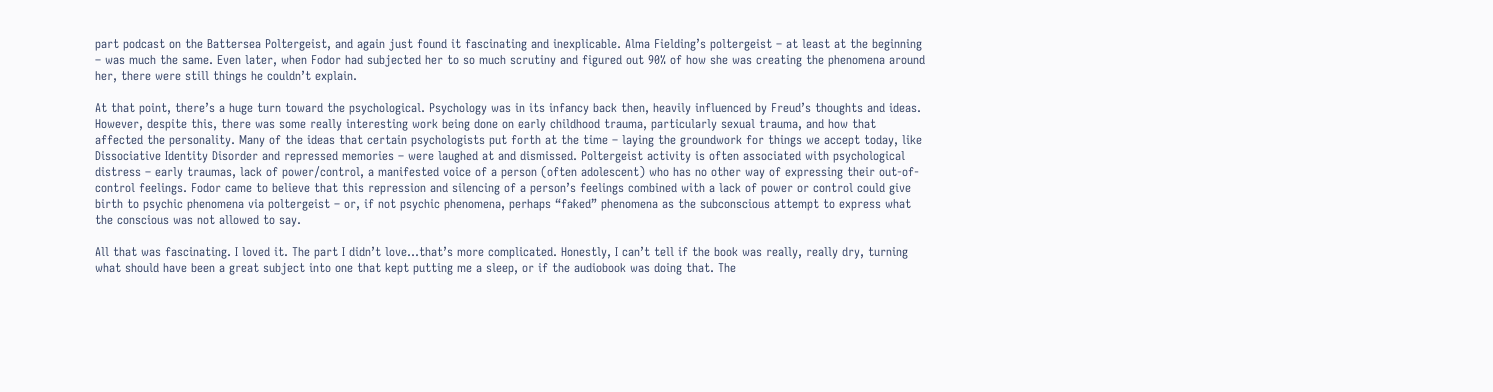part podcast on the Battersea Poltergeist, and again just found it fascinating and inexplicable. Alma Fielding’s poltergeist – at least at the beginning – was much the same. Even later, when Fodor had subjected her to so much scrutiny and figured out 90% of how she was creating the phenomena around her, there were still things he couldn’t explain.

At that point, there’s a huge turn toward the psychological. Psychology was in its infancy back then, heavily influenced by Freud’s thoughts and ideas. However, despite this, there was some really interesting work being done on early childhood trauma, particularly sexual trauma, and how that affected the personality. Many of the ideas that certain psychologists put forth at the time – laying the groundwork for things we accept today, like Dissociative Identity Disorder and repressed memories – were laughed at and dismissed. Poltergeist activity is often associated with psychological distress – early traumas, lack of power/control, a manifested voice of a person (often adolescent) who has no other way of expressing their out-of-control feelings. Fodor came to believe that this repression and silencing of a person’s feelings combined with a lack of power or control could give birth to psychic phenomena via poltergeist – or, if not psychic phenomena, perhaps “faked” phenomena as the subconscious attempt to express what the conscious was not allowed to say.

All that was fascinating. I loved it. The part I didn’t love…that’s more complicated. Honestly, I can’t tell if the book was really, really dry, turning what should have been a great subject into one that kept putting me a sleep, or if the audiobook was doing that. The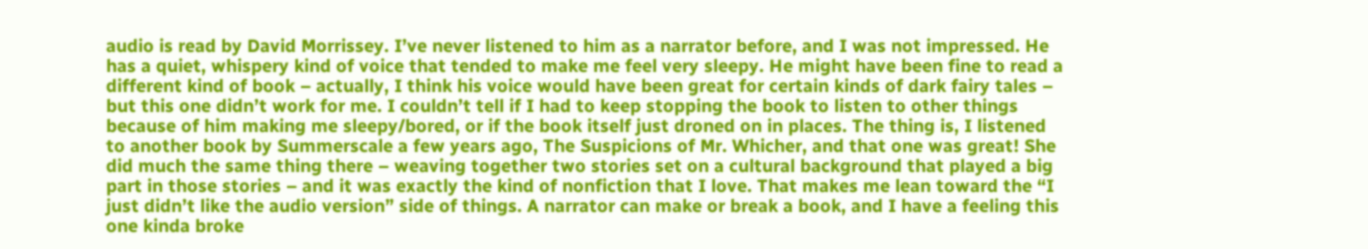audio is read by David Morrissey. I’ve never listened to him as a narrator before, and I was not impressed. He has a quiet, whispery kind of voice that tended to make me feel very sleepy. He might have been fine to read a different kind of book – actually, I think his voice would have been great for certain kinds of dark fairy tales – but this one didn’t work for me. I couldn’t tell if I had to keep stopping the book to listen to other things because of him making me sleepy/bored, or if the book itself just droned on in places. The thing is, I listened to another book by Summerscale a few years ago, The Suspicions of Mr. Whicher, and that one was great! She did much the same thing there – weaving together two stories set on a cultural background that played a big part in those stories – and it was exactly the kind of nonfiction that I love. That makes me lean toward the “I just didn’t like the audio version” side of things. A narrator can make or break a book, and I have a feeling this one kinda broke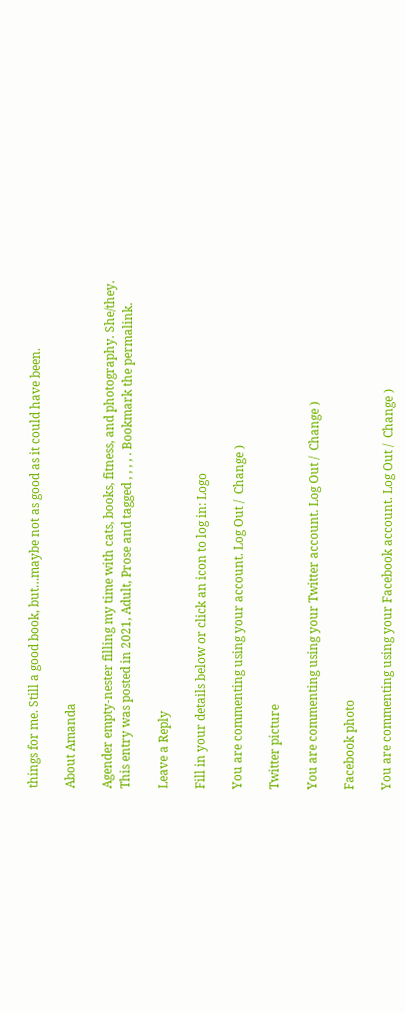things for me. Still a good book, but…maybe not as good as it could have been.

About Amanda

Agender empty-nester filling my time with cats, books, fitness, and photography. She/they.
This entry was posted in 2021, Adult, Prose and tagged , , , , . Bookmark the permalink.

Leave a Reply

Fill in your details below or click an icon to log in: Logo

You are commenting using your account. Log Out /  Change )

Twitter picture

You are commenting using your Twitter account. Log Out /  Change )

Facebook photo

You are commenting using your Facebook account. Log Out /  Change )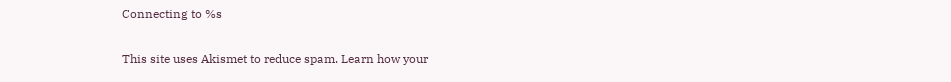Connecting to %s

This site uses Akismet to reduce spam. Learn how your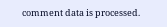comment data is processed.